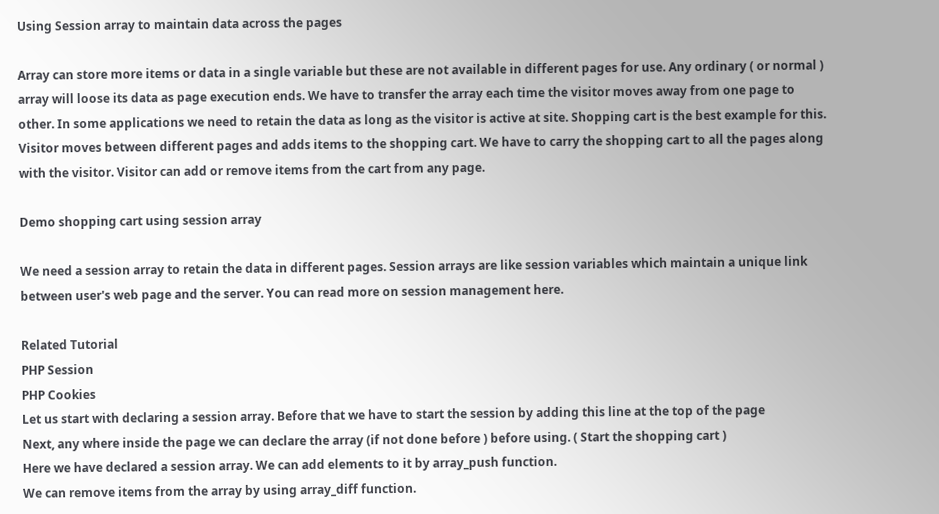Using Session array to maintain data across the pages

Array can store more items or data in a single variable but these are not available in different pages for use. Any ordinary ( or normal ) array will loose its data as page execution ends. We have to transfer the array each time the visitor moves away from one page to other. In some applications we need to retain the data as long as the visitor is active at site. Shopping cart is the best example for this. Visitor moves between different pages and adds items to the shopping cart. We have to carry the shopping cart to all the pages along with the visitor. Visitor can add or remove items from the cart from any page.

Demo shopping cart using session array

We need a session array to retain the data in different pages. Session arrays are like session variables which maintain a unique link between user's web page and the server. You can read more on session management here.

Related Tutorial
PHP Session
PHP Cookies
Let us start with declaring a session array. Before that we have to start the session by adding this line at the top of the page
Next, any where inside the page we can declare the array (if not done before ) before using. ( Start the shopping cart )
Here we have declared a session array. We can add elements to it by array_push function.
We can remove items from the array by using array_diff function.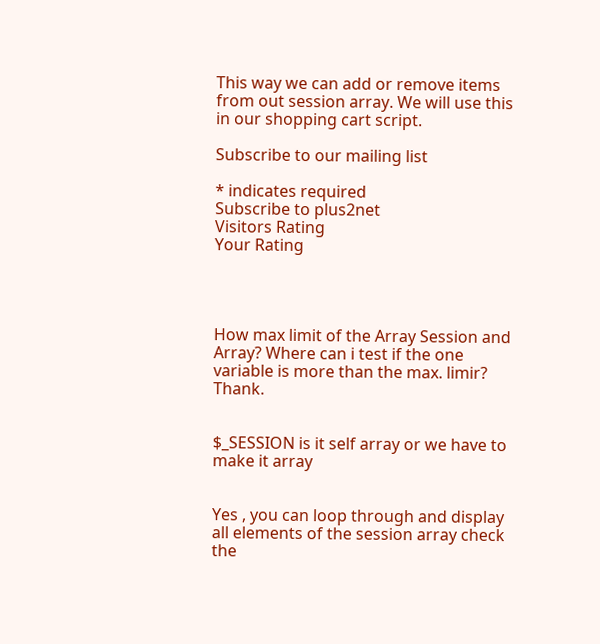This way we can add or remove items from out session array. We will use this in our shopping cart script.

Subscribe to our mailing list

* indicates required
Subscribe to plus2net
Visitors Rating
Your Rating




How max limit of the Array Session and Array? Where can i test if the one variable is more than the max. limir? Thank.


$_SESSION is it self array or we have to make it array


Yes , you can loop through and display all elements of the session array check the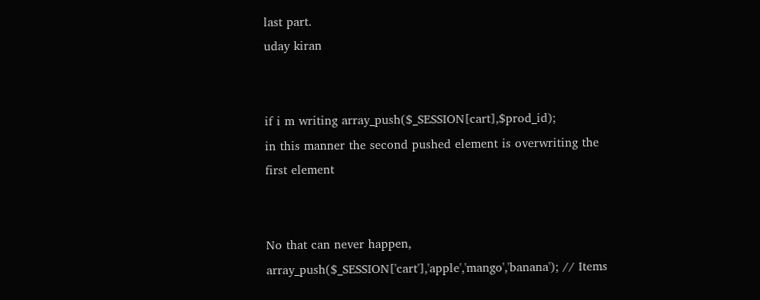last part.
uday kiran


if i m writing array_push($_SESSION[cart],$prod_id);
in this manner the second pushed element is overwriting the first element


No that can never happen,
array_push($_SESSION['cart'],'apple','mango','banana'); // Items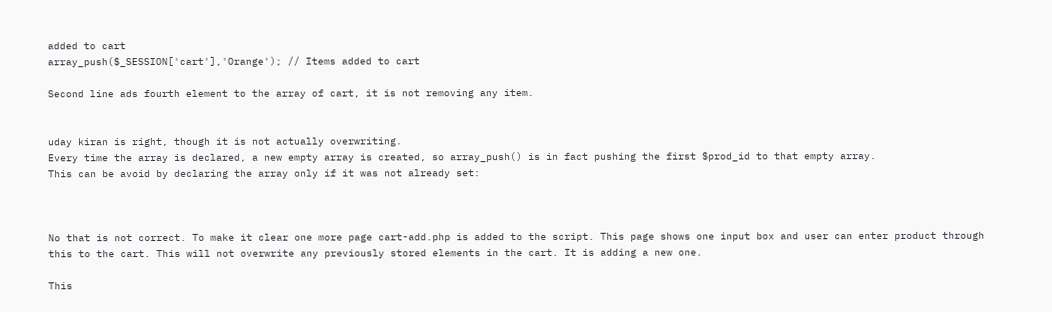added to cart
array_push($_SESSION['cart'],'Orange'); // Items added to cart

Second line ads fourth element to the array of cart, it is not removing any item.


uday kiran is right, though it is not actually overwriting.
Every time the array is declared, a new empty array is created, so array_push() is in fact pushing the first $prod_id to that empty array.
This can be avoid by declaring the array only if it was not already set:



No that is not correct. To make it clear one more page cart-add.php is added to the script. This page shows one input box and user can enter product through this to the cart. This will not overwrite any previously stored elements in the cart. It is adding a new one.

This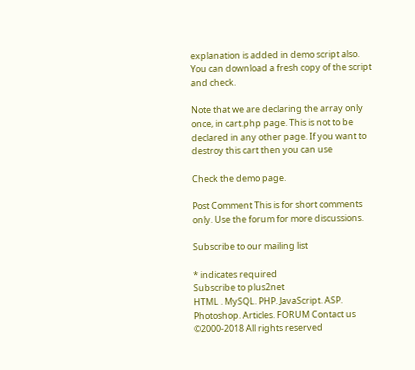explanation is added in demo script also. You can download a fresh copy of the script and check.

Note that we are declaring the array only once, in cart.php page. This is not to be declared in any other page. If you want to destroy this cart then you can use

Check the demo page.

Post Comment This is for short comments only. Use the forum for more discussions.

Subscribe to our mailing list

* indicates required
Subscribe to plus2net
HTML . MySQL. PHP. JavaScript. ASP. Photoshop. Articles. FORUM Contact us
©2000-2018 All rights reserved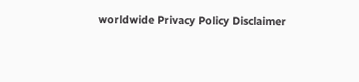worldwide Privacy Policy Disclaimer